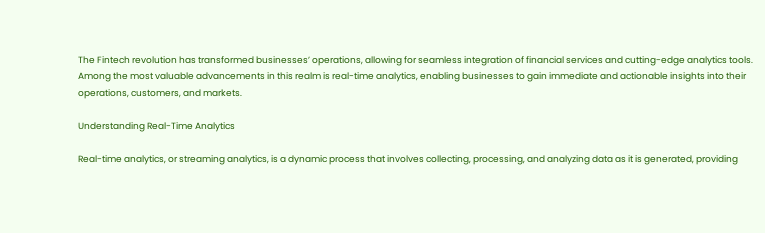The Fintech revolution has transformed businesses’ operations, allowing for seamless integration of financial services and cutting-edge analytics tools. Among the most valuable advancements in this realm is real-time analytics, enabling businesses to gain immediate and actionable insights into their operations, customers, and markets.

Understanding Real-Time Analytics

Real-time analytics, or streaming analytics, is a dynamic process that involves collecting, processing, and analyzing data as it is generated, providing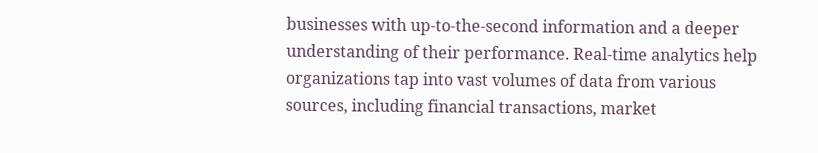businesses with up-to-the-second information and a deeper understanding of their performance. Real-time analytics help organizations tap into vast volumes of data from various sources, including financial transactions, market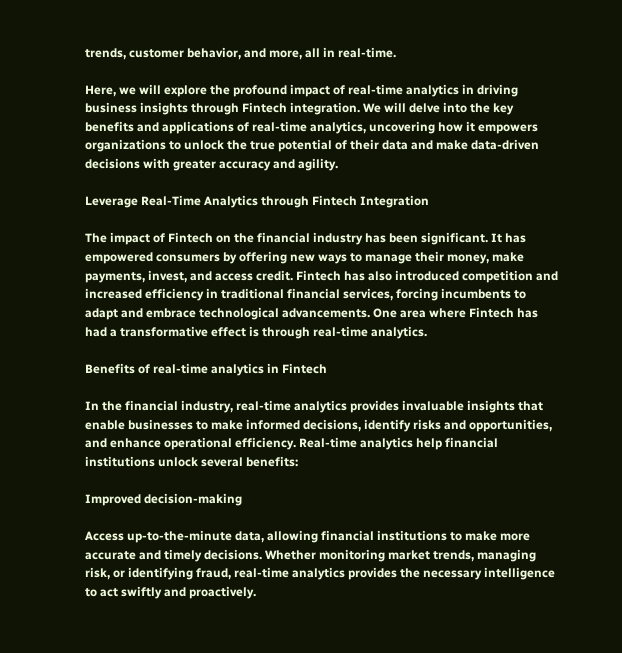trends, customer behavior, and more, all in real-time.

Here, we will explore the profound impact of real-time analytics in driving business insights through Fintech integration. We will delve into the key benefits and applications of real-time analytics, uncovering how it empowers organizations to unlock the true potential of their data and make data-driven decisions with greater accuracy and agility.

Leverage Real-Time Analytics through Fintech Integration

The impact of Fintech on the financial industry has been significant. It has empowered consumers by offering new ways to manage their money, make payments, invest, and access credit. Fintech has also introduced competition and increased efficiency in traditional financial services, forcing incumbents to adapt and embrace technological advancements. One area where Fintech has had a transformative effect is through real-time analytics.

Benefits of real-time analytics in Fintech

In the financial industry, real-time analytics provides invaluable insights that enable businesses to make informed decisions, identify risks and opportunities, and enhance operational efficiency. Real-time analytics help financial institutions unlock several benefits:

Improved decision-making

Access up-to-the-minute data, allowing financial institutions to make more accurate and timely decisions. Whether monitoring market trends, managing risk, or identifying fraud, real-time analytics provides the necessary intelligence to act swiftly and proactively.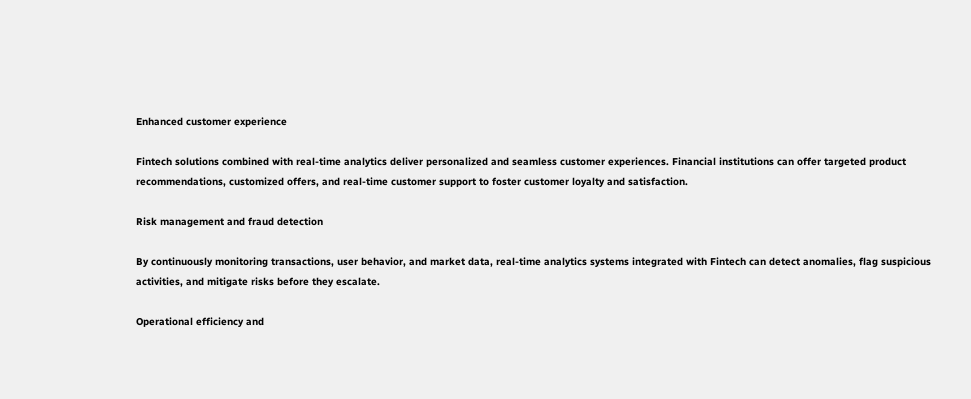Enhanced customer experience

Fintech solutions combined with real-time analytics deliver personalized and seamless customer experiences. Financial institutions can offer targeted product recommendations, customized offers, and real-time customer support to foster customer loyalty and satisfaction.

Risk management and fraud detection

By continuously monitoring transactions, user behavior, and market data, real-time analytics systems integrated with Fintech can detect anomalies, flag suspicious activities, and mitigate risks before they escalate.

Operational efficiency and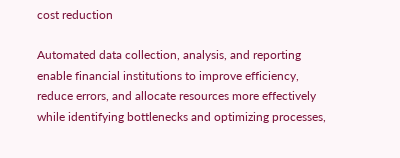cost reduction

Automated data collection, analysis, and reporting enable financial institutions to improve efficiency, reduce errors, and allocate resources more effectively while identifying bottlenecks and optimizing processes,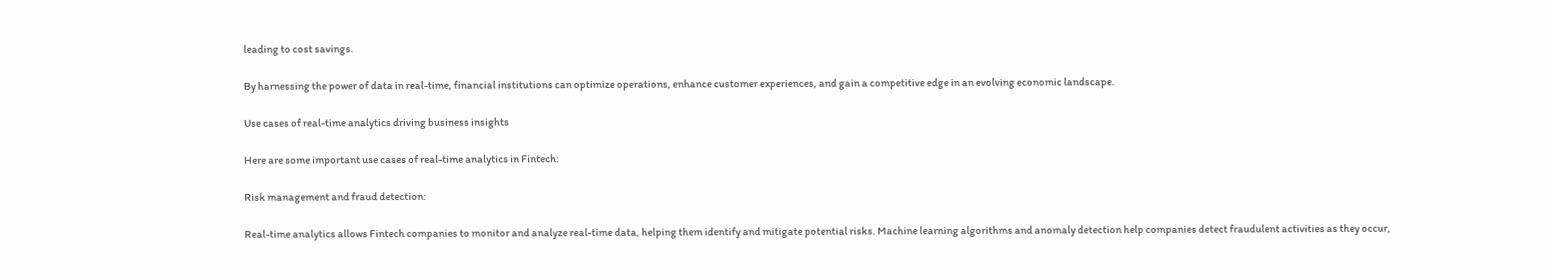leading to cost savings.

By harnessing the power of data in real-time, financial institutions can optimize operations, enhance customer experiences, and gain a competitive edge in an evolving economic landscape.

Use cases of real-time analytics driving business insights

Here are some important use cases of real-time analytics in Fintech:

Risk management and fraud detection:

Real-time analytics allows Fintech companies to monitor and analyze real-time data, helping them identify and mitigate potential risks. Machine learning algorithms and anomaly detection help companies detect fraudulent activities as they occur,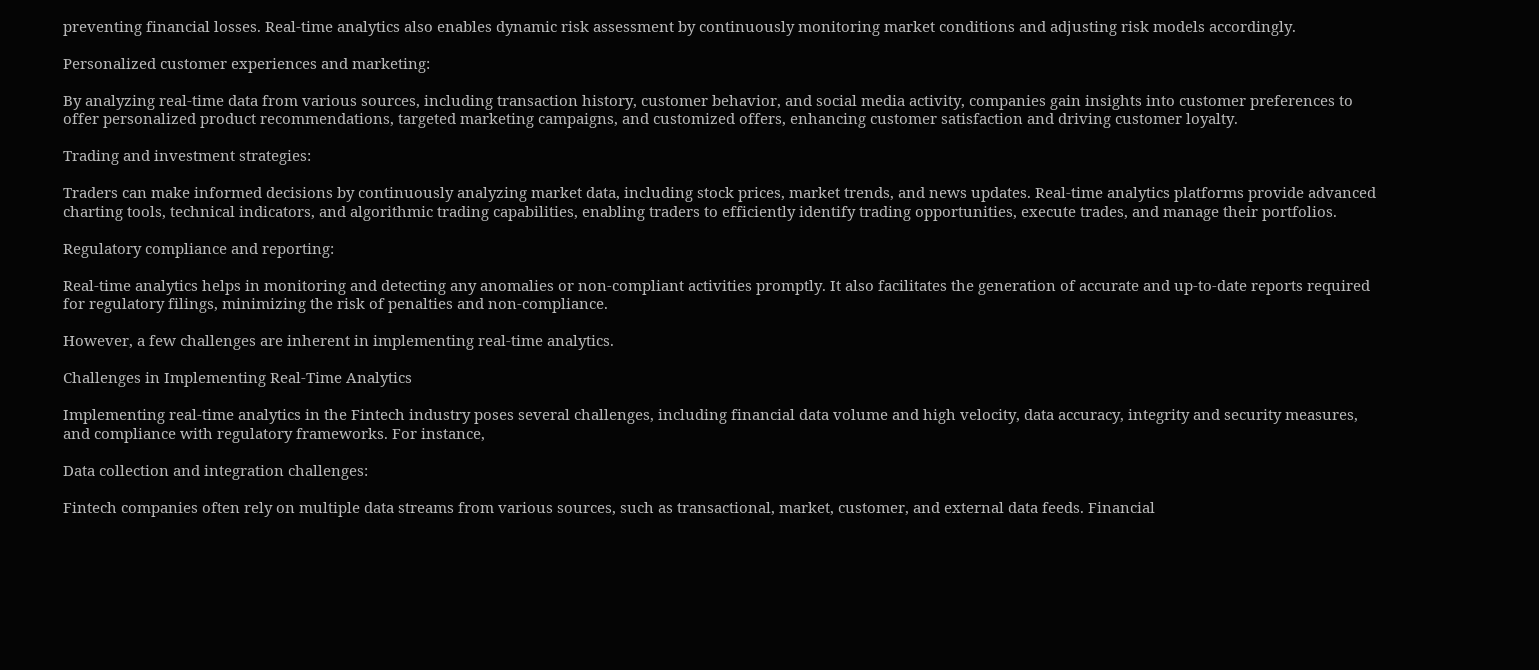preventing financial losses. Real-time analytics also enables dynamic risk assessment by continuously monitoring market conditions and adjusting risk models accordingly.

Personalized customer experiences and marketing:

By analyzing real-time data from various sources, including transaction history, customer behavior, and social media activity, companies gain insights into customer preferences to offer personalized product recommendations, targeted marketing campaigns, and customized offers, enhancing customer satisfaction and driving customer loyalty.

Trading and investment strategies:

Traders can make informed decisions by continuously analyzing market data, including stock prices, market trends, and news updates. Real-time analytics platforms provide advanced charting tools, technical indicators, and algorithmic trading capabilities, enabling traders to efficiently identify trading opportunities, execute trades, and manage their portfolios.

Regulatory compliance and reporting:

Real-time analytics helps in monitoring and detecting any anomalies or non-compliant activities promptly. It also facilitates the generation of accurate and up-to-date reports required for regulatory filings, minimizing the risk of penalties and non-compliance.

However, a few challenges are inherent in implementing real-time analytics.

Challenges in Implementing Real-Time Analytics

Implementing real-time analytics in the Fintech industry poses several challenges, including financial data volume and high velocity, data accuracy, integrity and security measures, and compliance with regulatory frameworks. For instance,

Data collection and integration challenges:

Fintech companies often rely on multiple data streams from various sources, such as transactional, market, customer, and external data feeds. Financial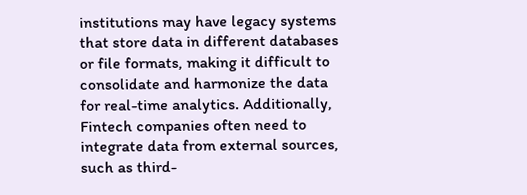institutions may have legacy systems that store data in different databases or file formats, making it difficult to consolidate and harmonize the data for real-time analytics. Additionally, Fintech companies often need to integrate data from external sources, such as third-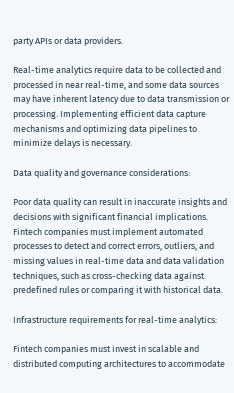party APIs or data providers.

Real-time analytics require data to be collected and processed in near real-time, and some data sources may have inherent latency due to data transmission or processing. Implementing efficient data capture mechanisms and optimizing data pipelines to minimize delays is necessary.

Data quality and governance considerations:

Poor data quality can result in inaccurate insights and decisions with significant financial implications. Fintech companies must implement automated processes to detect and correct errors, outliers, and missing values in real-time data and data validation techniques, such as cross-checking data against predefined rules or comparing it with historical data.

Infrastructure requirements for real-time analytics:

Fintech companies must invest in scalable and distributed computing architectures to accommodate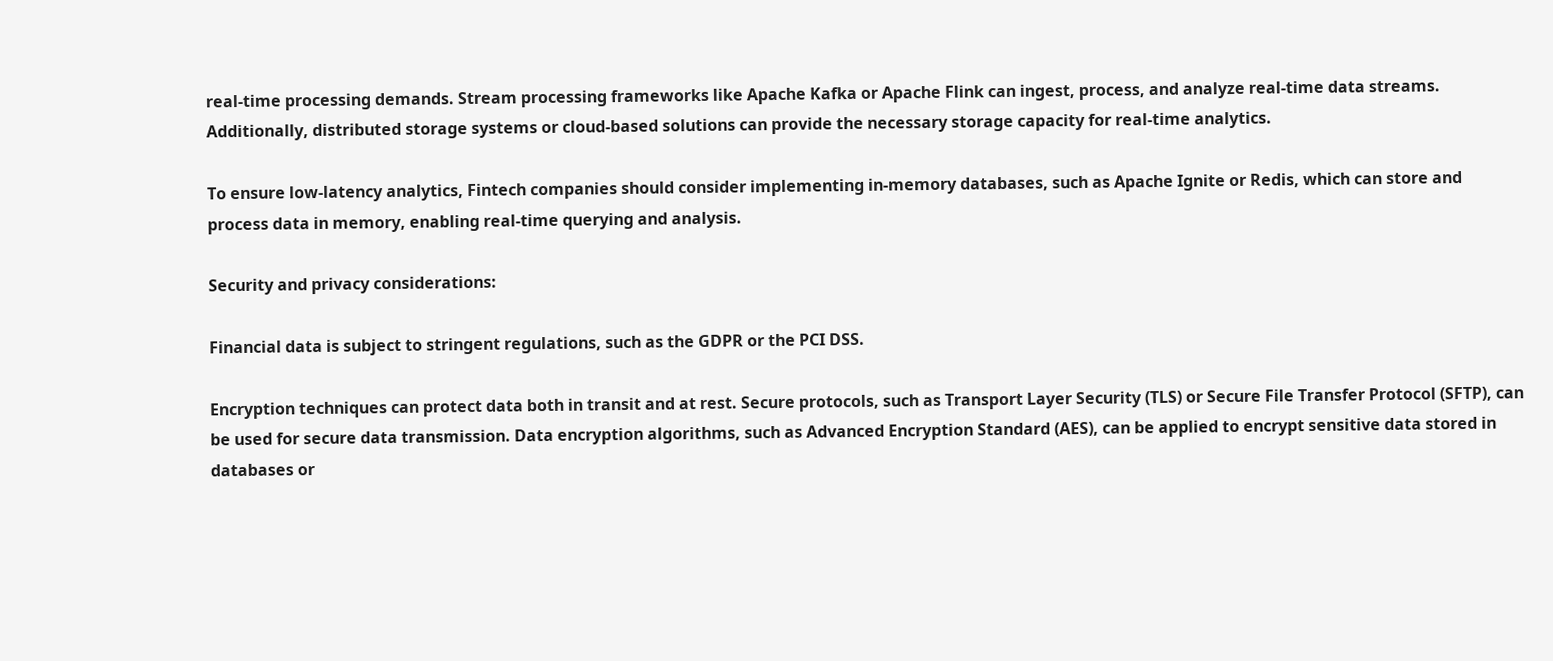real-time processing demands. Stream processing frameworks like Apache Kafka or Apache Flink can ingest, process, and analyze real-time data streams. Additionally, distributed storage systems or cloud-based solutions can provide the necessary storage capacity for real-time analytics.

To ensure low-latency analytics, Fintech companies should consider implementing in-memory databases, such as Apache Ignite or Redis, which can store and process data in memory, enabling real-time querying and analysis.

Security and privacy considerations:

Financial data is subject to stringent regulations, such as the GDPR or the PCI DSS.

Encryption techniques can protect data both in transit and at rest. Secure protocols, such as Transport Layer Security (TLS) or Secure File Transfer Protocol (SFTP), can be used for secure data transmission. Data encryption algorithms, such as Advanced Encryption Standard (AES), can be applied to encrypt sensitive data stored in databases or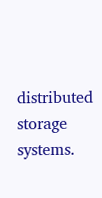distributed storage systems.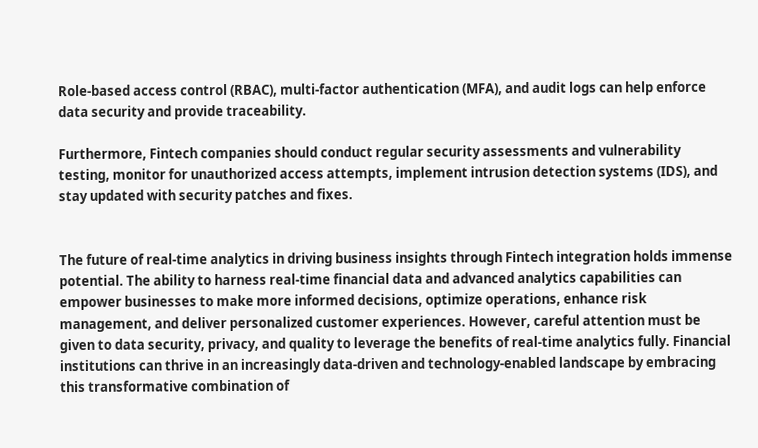Role-based access control (RBAC), multi-factor authentication (MFA), and audit logs can help enforce data security and provide traceability.

Furthermore, Fintech companies should conduct regular security assessments and vulnerability testing, monitor for unauthorized access attempts, implement intrusion detection systems (IDS), and stay updated with security patches and fixes.


The future of real-time analytics in driving business insights through Fintech integration holds immense potential. The ability to harness real-time financial data and advanced analytics capabilities can empower businesses to make more informed decisions, optimize operations, enhance risk management, and deliver personalized customer experiences. However, careful attention must be given to data security, privacy, and quality to leverage the benefits of real-time analytics fully. Financial institutions can thrive in an increasingly data-driven and technology-enabled landscape by embracing this transformative combination of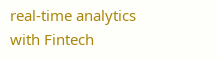real-time analytics with Fintech